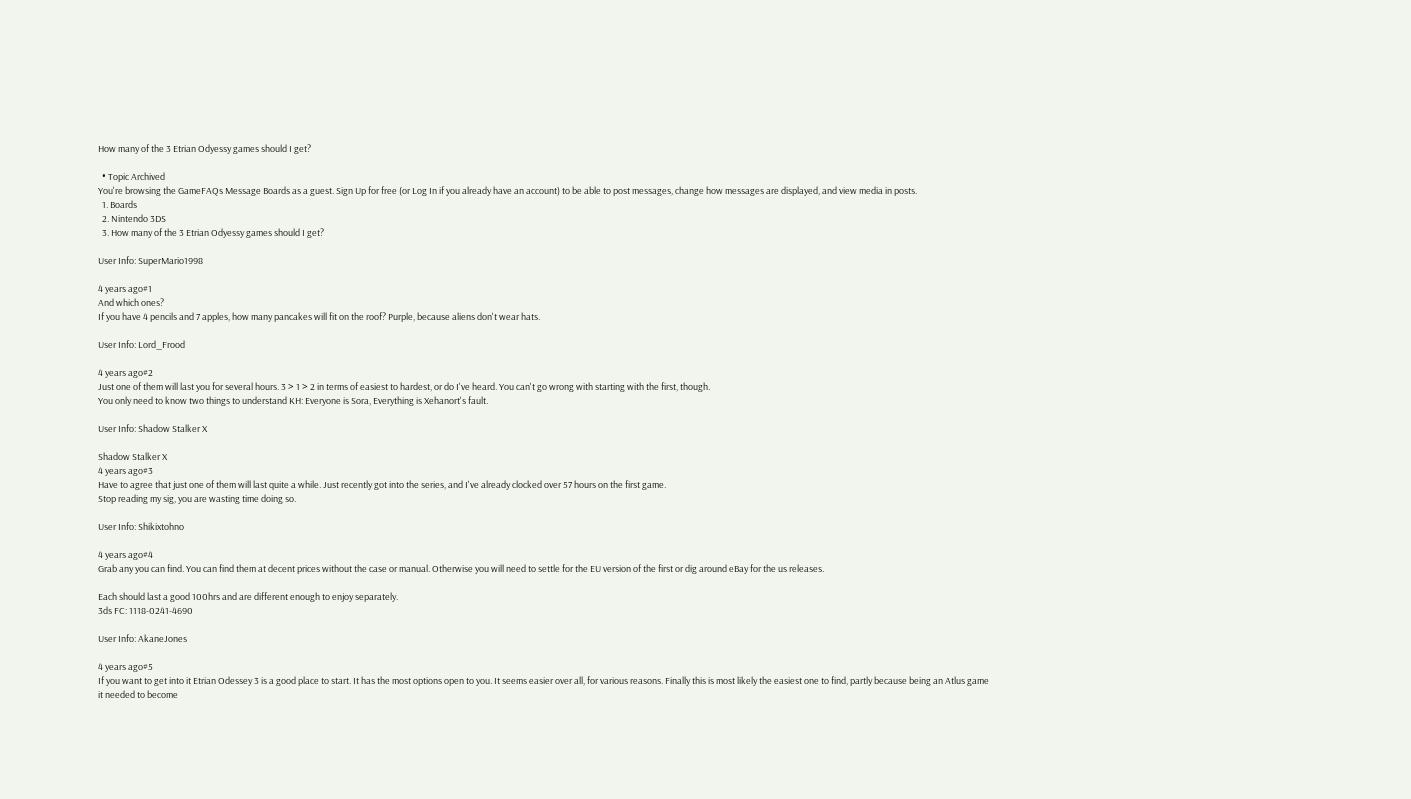How many of the 3 Etrian Odyessy games should I get?

  • Topic Archived
You're browsing the GameFAQs Message Boards as a guest. Sign Up for free (or Log In if you already have an account) to be able to post messages, change how messages are displayed, and view media in posts.
  1. Boards
  2. Nintendo 3DS
  3. How many of the 3 Etrian Odyessy games should I get?

User Info: SuperMario1998

4 years ago#1
And which ones?
If you have 4 pencils and 7 apples, how many pancakes will fit on the roof? Purple, because aliens don't wear hats.

User Info: Lord_Frood

4 years ago#2
Just one of them will last you for several hours. 3 > 1 > 2 in terms of easiest to hardest, or do I've heard. You can't go wrong with starting with the first, though.
You only need to know two things to understand KH: Everyone is Sora, Everything is Xehanort's fault.

User Info: Shadow Stalker X

Shadow Stalker X
4 years ago#3
Have to agree that just one of them will last quite a while. Just recently got into the series, and I've already clocked over 57 hours on the first game.
Stop reading my sig, you are wasting time doing so.

User Info: Shikixtohno

4 years ago#4
Grab any you can find. You can find them at decent prices without the case or manual. Otherwise you will need to settle for the EU version of the first or dig around eBay for the us releases.

Each should last a good 100hrs and are different enough to enjoy separately.
3ds FC: 1118-0241-4690

User Info: AkaneJones

4 years ago#5
If you want to get into it Etrian Odessey 3 is a good place to start. It has the most options open to you. It seems easier over all, for various reasons. Finally this is most likely the easiest one to find, partly because being an Atlus game it needed to become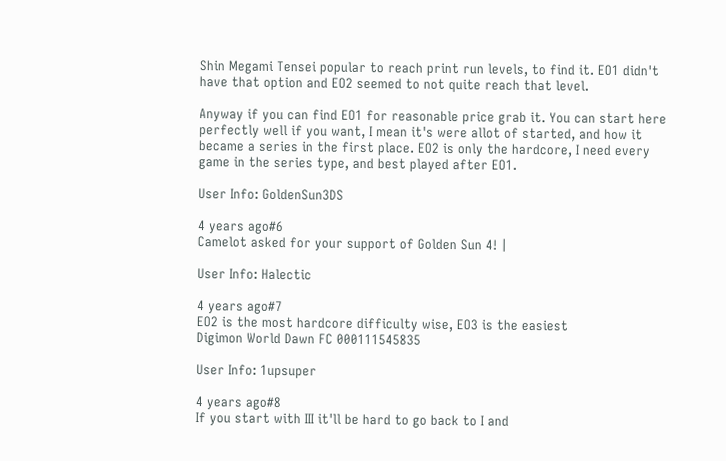Shin Megami Tensei popular to reach print run levels, to find it. EO1 didn't have that option and EO2 seemed to not quite reach that level.

Anyway if you can find EO1 for reasonable price grab it. You can start here perfectly well if you want, I mean it's were allot of started, and how it became a series in the first place. EO2 is only the hardcore, I need every game in the series type, and best played after EO1.

User Info: GoldenSun3DS

4 years ago#6
Camelot asked for your support of Golden Sun 4! |

User Info: Halectic

4 years ago#7
EO2 is the most hardcore difficulty wise, EO3 is the easiest
Digimon World Dawn FC 000111545835

User Info: 1upsuper

4 years ago#8
If you start with III it'll be hard to go back to I and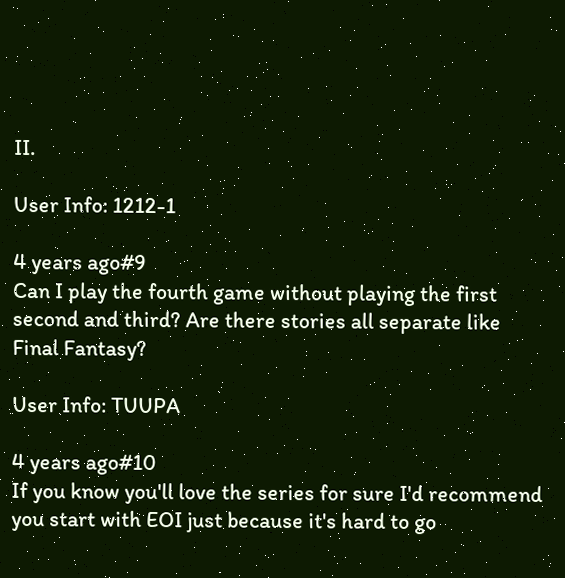II.

User Info: 1212-1

4 years ago#9
Can I play the fourth game without playing the first second and third? Are there stories all separate like Final Fantasy?

User Info: TUUPA

4 years ago#10
If you know you'll love the series for sure I'd recommend you start with EOI just because it's hard to go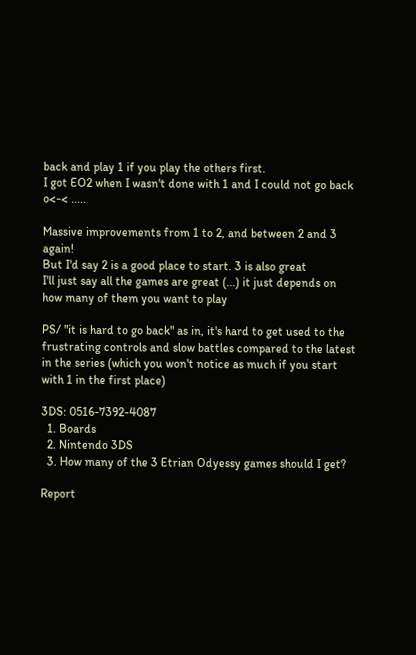back and play 1 if you play the others first.
I got EO2 when I wasn't done with 1 and I could not go back o<-< .....

Massive improvements from 1 to 2, and between 2 and 3 again!
But I'd say 2 is a good place to start. 3 is also great
I'll just say all the games are great (...) it just depends on how many of them you want to play

PS/ "it is hard to go back" as in, it's hard to get used to the frustrating controls and slow battles compared to the latest in the series (which you won't notice as much if you start with 1 in the first place)

3DS: 0516-7392-4087
  1. Boards
  2. Nintendo 3DS
  3. How many of the 3 Etrian Odyessy games should I get?

Report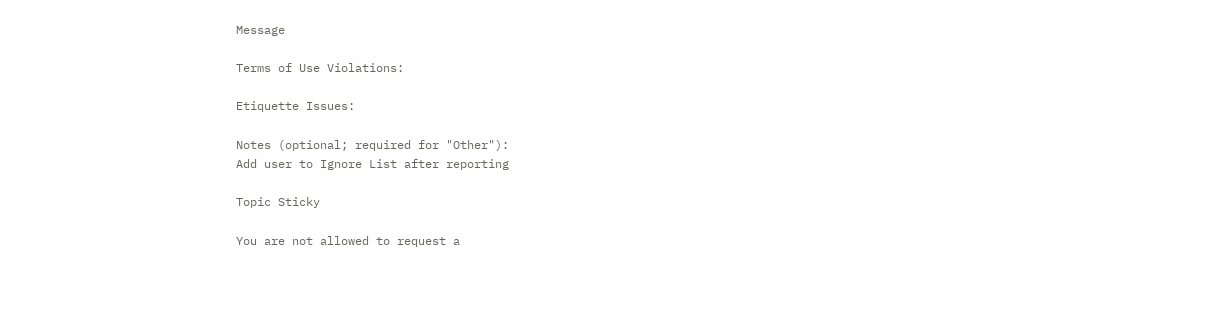Message

Terms of Use Violations:

Etiquette Issues:

Notes (optional; required for "Other"):
Add user to Ignore List after reporting

Topic Sticky

You are not allowed to request a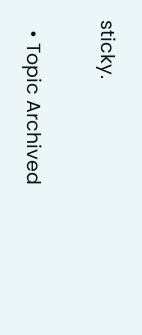sticky.

  • Topic Archived